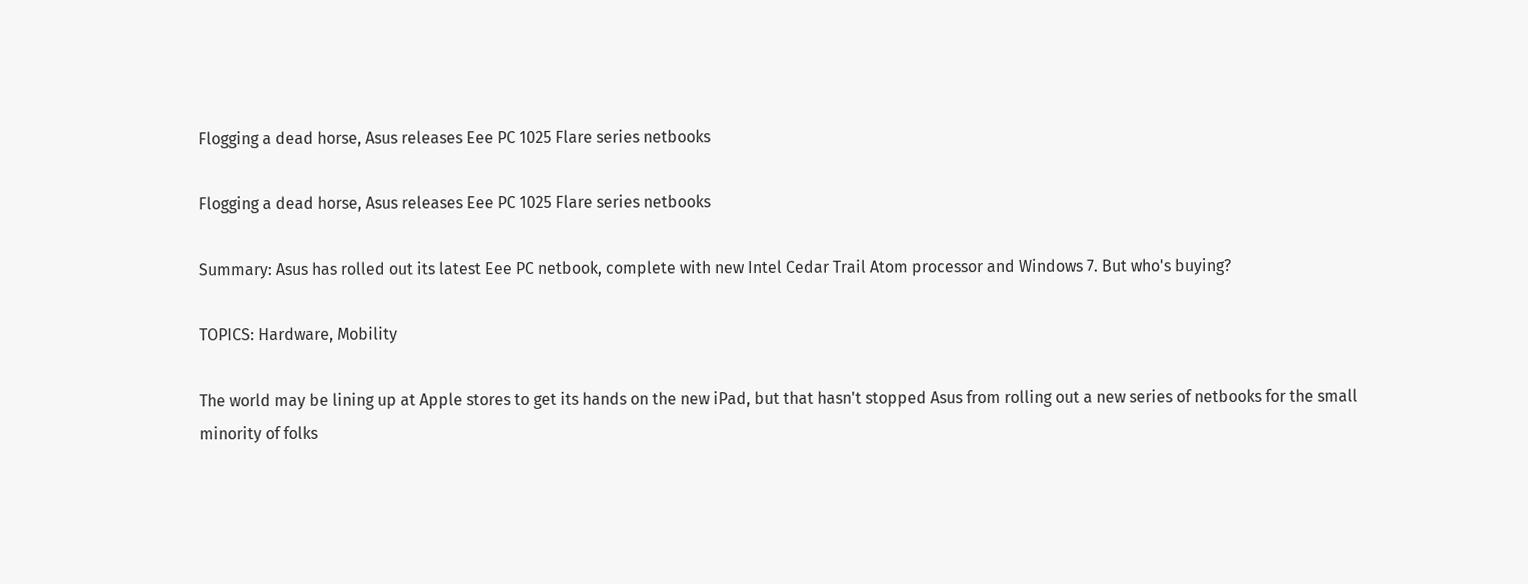Flogging a dead horse, Asus releases Eee PC 1025 Flare series netbooks

Flogging a dead horse, Asus releases Eee PC 1025 Flare series netbooks

Summary: Asus has rolled out its latest Eee PC netbook, complete with new Intel Cedar Trail Atom processor and Windows 7. But who's buying?

TOPICS: Hardware, Mobility

The world may be lining up at Apple stores to get its hands on the new iPad, but that hasn't stopped Asus from rolling out a new series of netbooks for the small minority of folks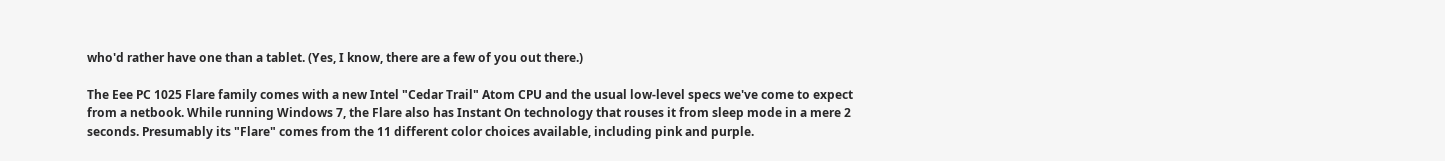who'd rather have one than a tablet. (Yes, I know, there are a few of you out there.)

The Eee PC 1025 Flare family comes with a new Intel "Cedar Trail" Atom CPU and the usual low-level specs we've come to expect from a netbook. While running Windows 7, the Flare also has Instant On technology that rouses it from sleep mode in a mere 2 seconds. Presumably its "Flare" comes from the 11 different color choices available, including pink and purple.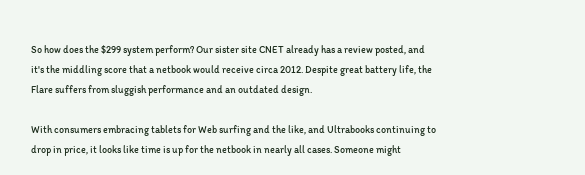So how does the $299 system perform? Our sister site CNET already has a review posted, and it's the middling score that a netbook would receive circa 2012. Despite great battery life, the Flare suffers from sluggish performance and an outdated design.

With consumers embracing tablets for Web surfing and the like, and Ultrabooks continuing to drop in price, it looks like time is up for the netbook in nearly all cases. Someone might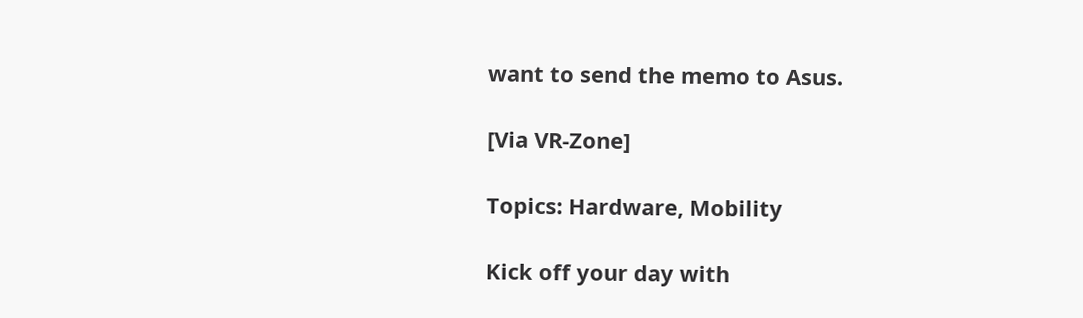want to send the memo to Asus.

[Via VR-Zone]

Topics: Hardware, Mobility

Kick off your day with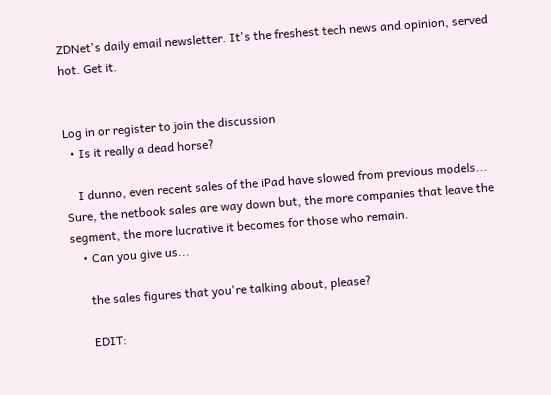ZDNet's daily email newsletter. It's the freshest tech news and opinion, served hot. Get it.


Log in or register to join the discussion
  • Is it really a dead horse?

    I dunno, even recent sales of the iPad have slowed from previous models... Sure, the netbook sales are way down but, the more companies that leave the segment, the more lucrative it becomes for those who remain.
    • Can you give us...

      the sales figures that you're talking about, please?

      EDIT: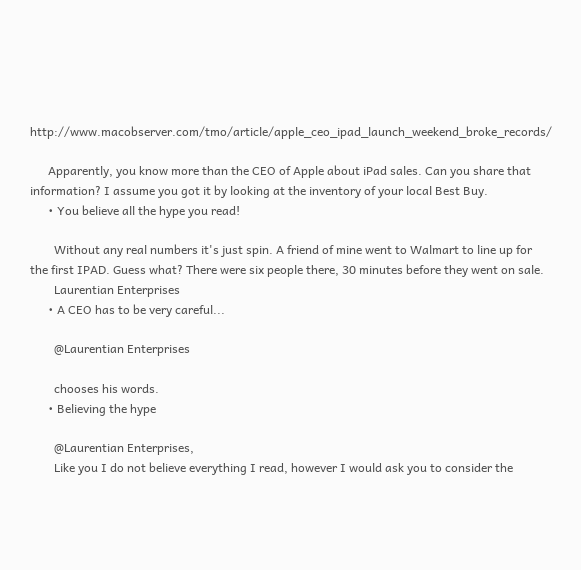http://www.macobserver.com/tmo/article/apple_ceo_ipad_launch_weekend_broke_records/

      Apparently, you know more than the CEO of Apple about iPad sales. Can you share that information? I assume you got it by looking at the inventory of your local Best Buy.
      • You believe all the hype you read!

        Without any real numbers it's just spin. A friend of mine went to Walmart to line up for the first IPAD. Guess what? There were six people there, 30 minutes before they went on sale.
        Laurentian Enterprises
      • A CEO has to be very careful...

        @Laurentian Enterprises

        chooses his words.
      • Believing the hype

        @Laurentian Enterprises,
        Like you I do not believe everything I read, however I would ask you to consider the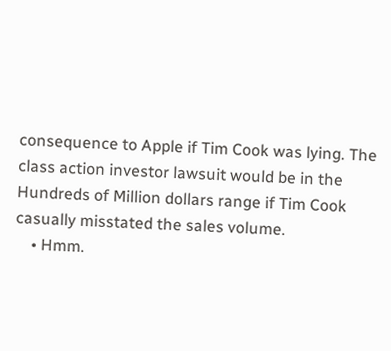consequence to Apple if Tim Cook was lying. The class action investor lawsuit would be in the Hundreds of Million dollars range if Tim Cook casually misstated the sales volume.
    • Hmm.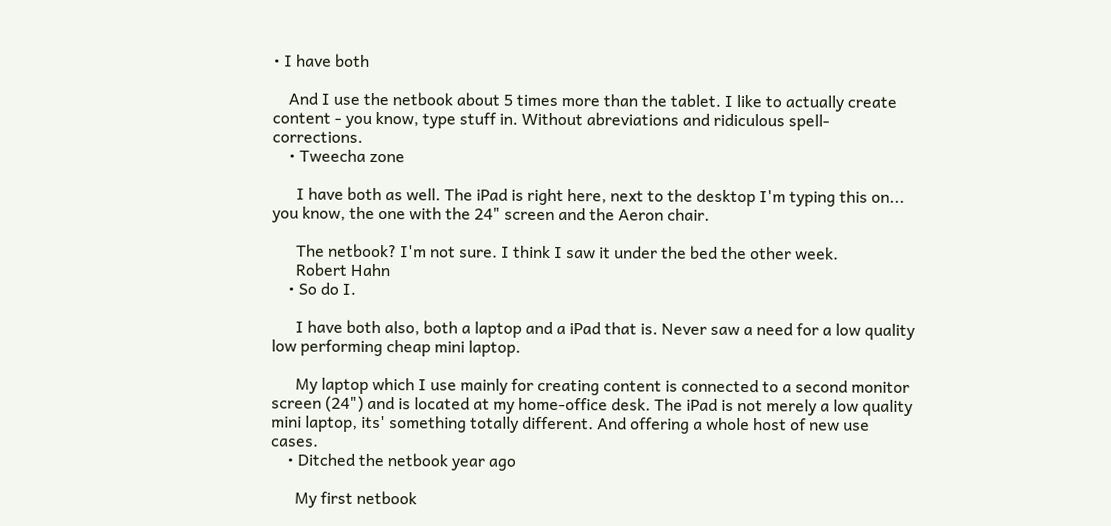• I have both

    And I use the netbook about 5 times more than the tablet. I like to actually create content - you know, type stuff in. Without abreviations and ridiculous spell-corrections.
    • Tweecha zone

      I have both as well. The iPad is right here, next to the desktop I'm typing this on... you know, the one with the 24" screen and the Aeron chair.

      The netbook? I'm not sure. I think I saw it under the bed the other week.
      Robert Hahn
    • So do I.

      I have both also, both a laptop and a iPad that is. Never saw a need for a low quality low performing cheap mini laptop.

      My laptop which I use mainly for creating content is connected to a second monitor screen (24") and is located at my home-office desk. The iPad is not merely a low quality mini laptop, its' something totally different. And offering a whole host of new use cases.
    • Ditched the netbook year ago

      My first netbook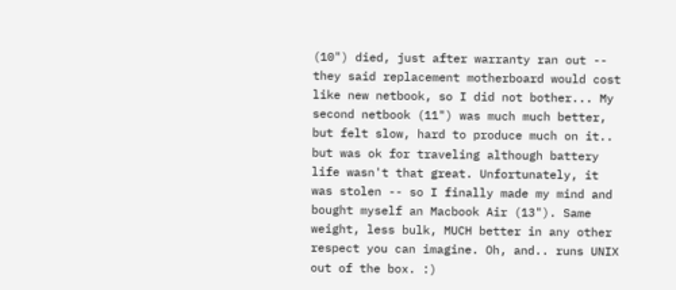(10") died, just after warranty ran out -- they said replacement motherboard would cost like new netbook, so I did not bother... My second netbook (11") was much much better, but felt slow, hard to produce much on it.. but was ok for traveling although battery life wasn't that great. Unfortunately, it was stolen -- so I finally made my mind and bought myself an Macbook Air (13"). Same weight, less bulk, MUCH better in any other respect you can imagine. Oh, and.. runs UNIX out of the box. :)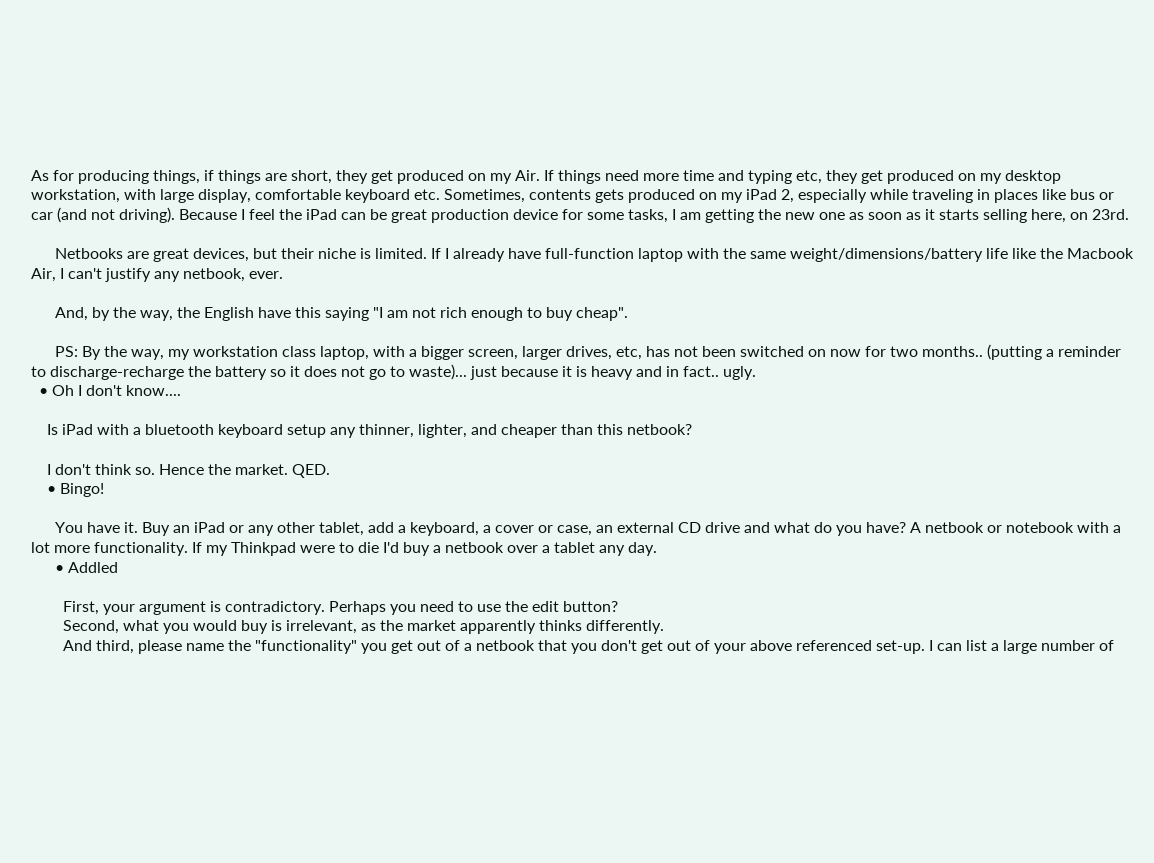As for producing things, if things are short, they get produced on my Air. If things need more time and typing etc, they get produced on my desktop workstation, with large display, comfortable keyboard etc. Sometimes, contents gets produced on my iPad 2, especially while traveling in places like bus or car (and not driving). Because I feel the iPad can be great production device for some tasks, I am getting the new one as soon as it starts selling here, on 23rd.

      Netbooks are great devices, but their niche is limited. If I already have full-function laptop with the same weight/dimensions/battery life like the Macbook Air, I can't justify any netbook, ever.

      And, by the way, the English have this saying "I am not rich enough to buy cheap".

      PS: By the way, my workstation class laptop, with a bigger screen, larger drives, etc, has not been switched on now for two months.. (putting a reminder to discharge-recharge the battery so it does not go to waste)... just because it is heavy and in fact.. ugly.
  • Oh I don't know....

    Is iPad with a bluetooth keyboard setup any thinner, lighter, and cheaper than this netbook?

    I don't think so. Hence the market. QED.
    • Bingo!

      You have it. Buy an iPad or any other tablet, add a keyboard, a cover or case, an external CD drive and what do you have? A netbook or notebook with a lot more functionality. If my Thinkpad were to die I'd buy a netbook over a tablet any day.
      • Addled

        First, your argument is contradictory. Perhaps you need to use the edit button?
        Second, what you would buy is irrelevant, as the market apparently thinks differently.
        And third, please name the "functionality" you get out of a netbook that you don't get out of your above referenced set-up. I can list a large number of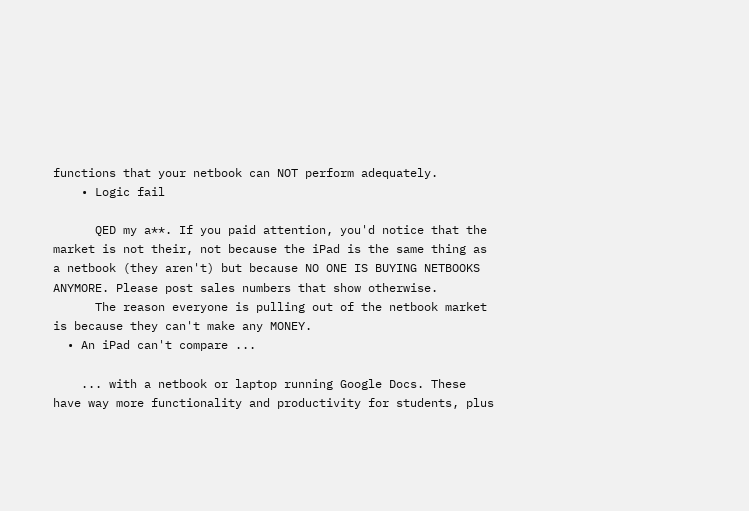functions that your netbook can NOT perform adequately.
    • Logic fail

      QED my a**. If you paid attention, you'd notice that the market is not their, not because the iPad is the same thing as a netbook (they aren't) but because NO ONE IS BUYING NETBOOKS ANYMORE. Please post sales numbers that show otherwise.
      The reason everyone is pulling out of the netbook market is because they can't make any MONEY.
  • An iPad can't compare ...

    ... with a netbook or laptop running Google Docs. These have way more functionality and productivity for students, plus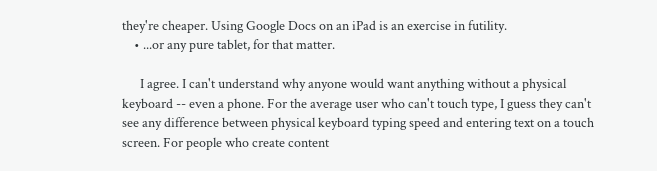they're cheaper. Using Google Docs on an iPad is an exercise in futility.
    • ...or any pure tablet, for that matter.

      I agree. I can't understand why anyone would want anything without a physical keyboard -- even a phone. For the average user who can't touch type, I guess they can't see any difference between physical keyboard typing speed and entering text on a touch screen. For people who create content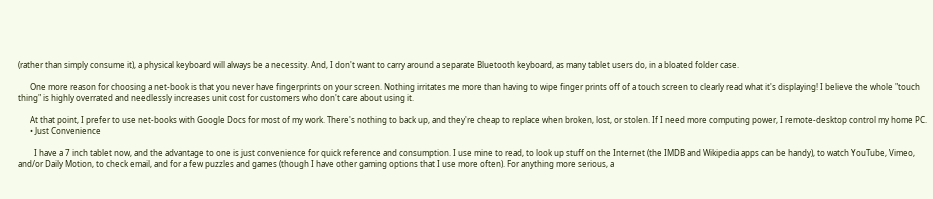(rather than simply consume it), a physical keyboard will always be a necessity. And, I don't want to carry around a separate Bluetooth keyboard, as many tablet users do, in a bloated folder case.

      One more reason for choosing a net-book is that you never have fingerprints on your screen. Nothing irritates me more than having to wipe finger prints off of a touch screen to clearly read what it's displaying! I believe the whole "touch thing" is highly overrated and needlessly increases unit cost for customers who don't care about using it.

      At that point, I prefer to use net-books with Google Docs for most of my work. There's nothing to back up, and they're cheap to replace when broken, lost, or stolen. If I need more computing power, I remote-desktop control my home PC.
      • Just Convenience

        I have a 7 inch tablet now, and the advantage to one is just convenience for quick reference and consumption. I use mine to read, to look up stuff on the Internet (the IMDB and Wikipedia apps can be handy), to watch YouTube, Vimeo, and/or Daily Motion, to check email, and for a few puzzles and games (though I have other gaming options that I use more often). For anything more serious, a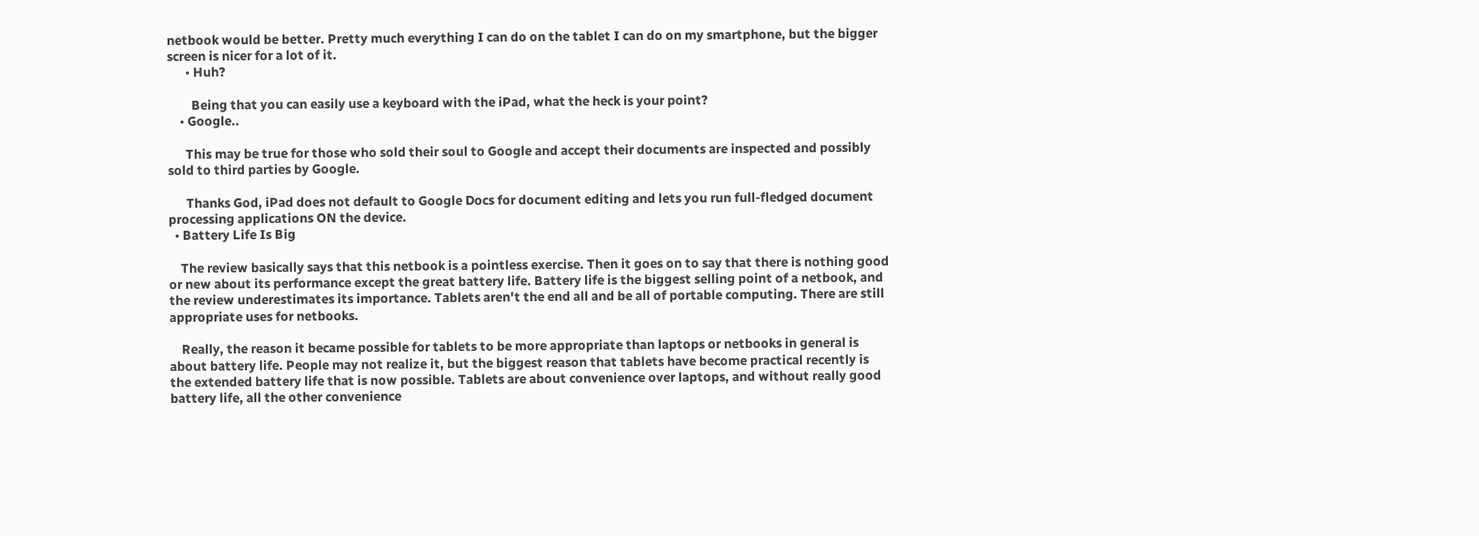netbook would be better. Pretty much everything I can do on the tablet I can do on my smartphone, but the bigger screen is nicer for a lot of it.
      • Huh?

        Being that you can easily use a keyboard with the iPad, what the heck is your point?
    • Google..

      This may be true for those who sold their soul to Google and accept their documents are inspected and possibly sold to third parties by Google.

      Thanks God, iPad does not default to Google Docs for document editing and lets you run full-fledged document processing applications ON the device.
  • Battery Life Is Big

    The review basically says that this netbook is a pointless exercise. Then it goes on to say that there is nothing good or new about its performance except the great battery life. Battery life is the biggest selling point of a netbook, and the review underestimates its importance. Tablets aren't the end all and be all of portable computing. There are still appropriate uses for netbooks.

    Really, the reason it became possible for tablets to be more appropriate than laptops or netbooks in general is about battery life. People may not realize it, but the biggest reason that tablets have become practical recently is the extended battery life that is now possible. Tablets are about convenience over laptops, and without really good battery life, all the other convenience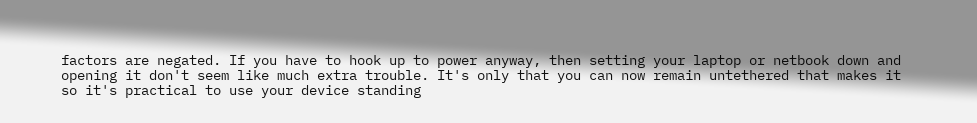factors are negated. If you have to hook up to power anyway, then setting your laptop or netbook down and opening it don't seem like much extra trouble. It's only that you can now remain untethered that makes it so it's practical to use your device standing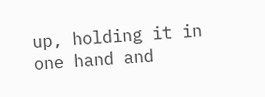up, holding it in one hand and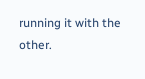running it with the other.